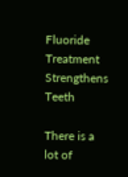Fluoride Treatment Strengthens Teeth

There is a lot of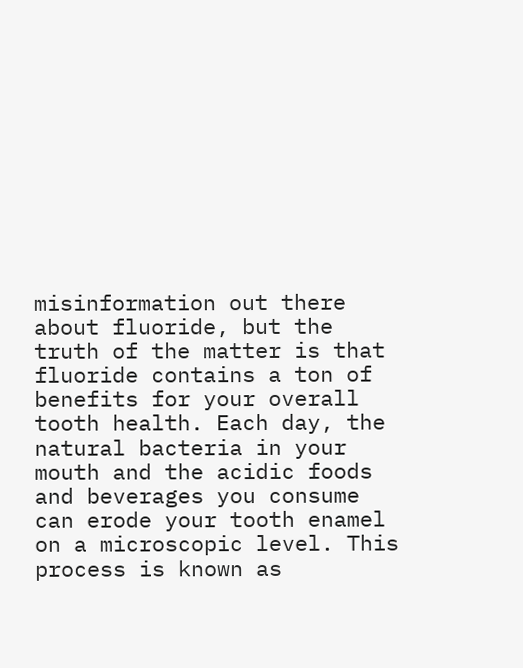misinformation out there about fluoride, but the truth of the matter is that fluoride contains a ton of benefits for your overall tooth health. Each day, the natural bacteria in your mouth and the acidic foods and beverages you consume can erode your tooth enamel on a microscopic level. This process is known as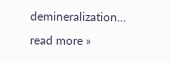demineralization... read more »